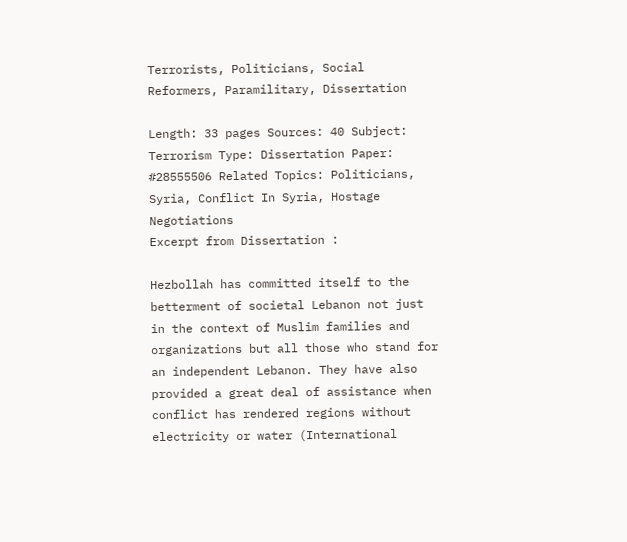Terrorists, Politicians, Social Reformers, Paramilitary, Dissertation

Length: 33 pages Sources: 40 Subject: Terrorism Type: Dissertation Paper: #28555506 Related Topics: Politicians, Syria, Conflict In Syria, Hostage Negotiations
Excerpt from Dissertation :

Hezbollah has committed itself to the betterment of societal Lebanon not just in the context of Muslim families and organizations but all those who stand for an independent Lebanon. They have also provided a great deal of assistance when conflict has rendered regions without electricity or water (International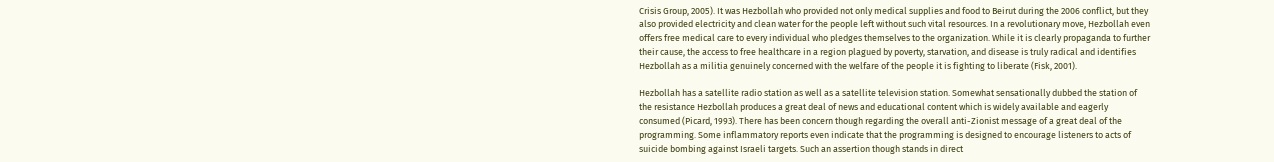Crisis Group, 2005). It was Hezbollah who provided not only medical supplies and food to Beirut during the 2006 conflict, but they also provided electricity and clean water for the people left without such vital resources. In a revolutionary move, Hezbollah even offers free medical care to every individual who pledges themselves to the organization. While it is clearly propaganda to further their cause, the access to free healthcare in a region plagued by poverty, starvation, and disease is truly radical and identifies Hezbollah as a militia genuinely concerned with the welfare of the people it is fighting to liberate (Fisk, 2001).

Hezbollah has a satellite radio station as well as a satellite television station. Somewhat sensationally dubbed the station of the resistance Hezbollah produces a great deal of news and educational content which is widely available and eagerly consumed (Picard, 1993). There has been concern though regarding the overall anti-Zionist message of a great deal of the programming. Some inflammatory reports even indicate that the programming is designed to encourage listeners to acts of suicide bombing against Israeli targets. Such an assertion though stands in direct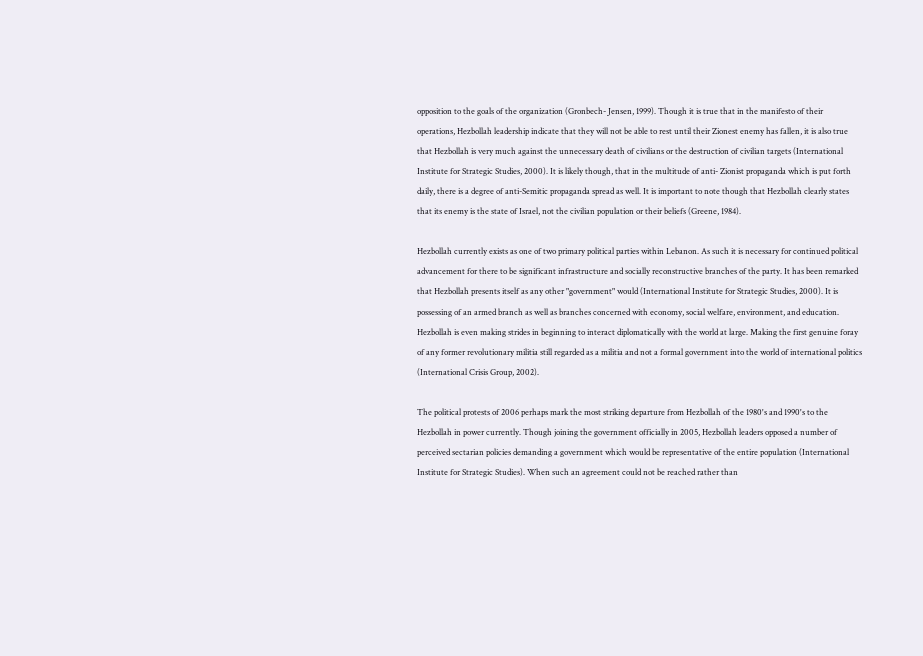opposition to the goals of the organization (Gronbech- Jensen, 1999). Though it is true that in the manifesto of their operations, Hezbollah leadership indicate that they will not be able to rest until their Zionest enemy has fallen, it is also true that Hezbollah is very much against the unnecessary death of civilians or the destruction of civilian targets (International Institute for Strategic Studies, 2000). It is likely though, that in the multitude of anti- Zionist propaganda which is put forth daily, there is a degree of anti-Semitic propaganda spread as well. It is important to note though that Hezbollah clearly states that its enemy is the state of Israel, not the civilian population or their beliefs (Greene, 1984).

Hezbollah currently exists as one of two primary political parties within Lebanon. As such it is necessary for continued political advancement for there to be significant infrastructure and socially reconstructive branches of the party. It has been remarked that Hezbollah presents itself as any other "government" would (International Institute for Strategic Studies, 2000). It is possessing of an armed branch as well as branches concerned with economy, social welfare, environment, and education. Hezbollah is even making strides in beginning to interact diplomatically with the world at large. Making the first genuine foray of any former revolutionary militia still regarded as a militia and not a formal government into the world of international politics (International Crisis Group, 2002).

The political protests of 2006 perhaps mark the most striking departure from Hezbollah of the 1980's and 1990's to the Hezbollah in power currently. Though joining the government officially in 2005, Hezbollah leaders opposed a number of perceived sectarian policies demanding a government which would be representative of the entire population (International Institute for Strategic Studies). When such an agreement could not be reached rather than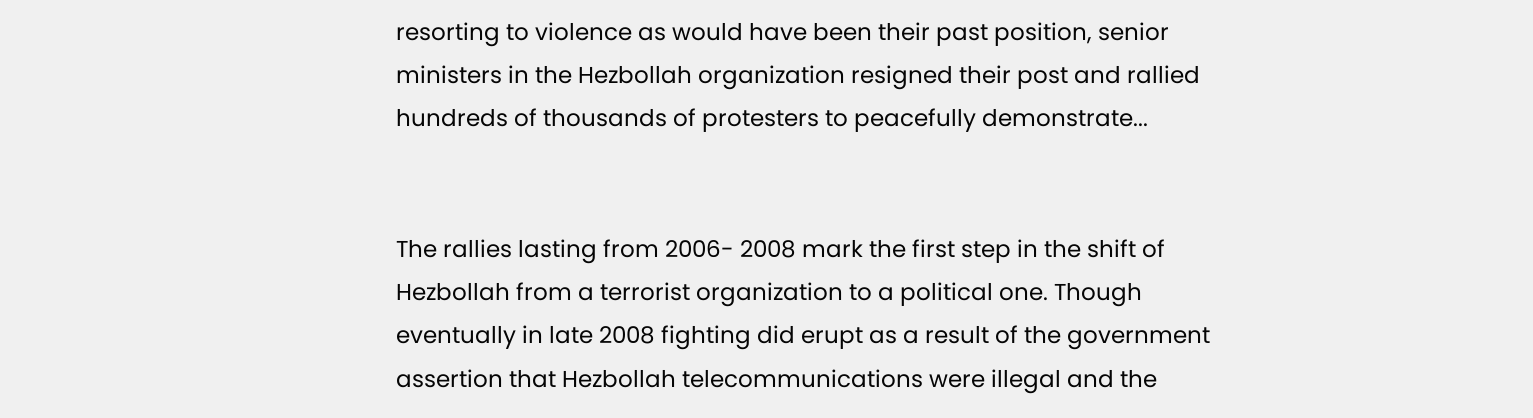resorting to violence as would have been their past position, senior ministers in the Hezbollah organization resigned their post and rallied hundreds of thousands of protesters to peacefully demonstrate...


The rallies lasting from 2006- 2008 mark the first step in the shift of Hezbollah from a terrorist organization to a political one. Though eventually in late 2008 fighting did erupt as a result of the government assertion that Hezbollah telecommunications were illegal and the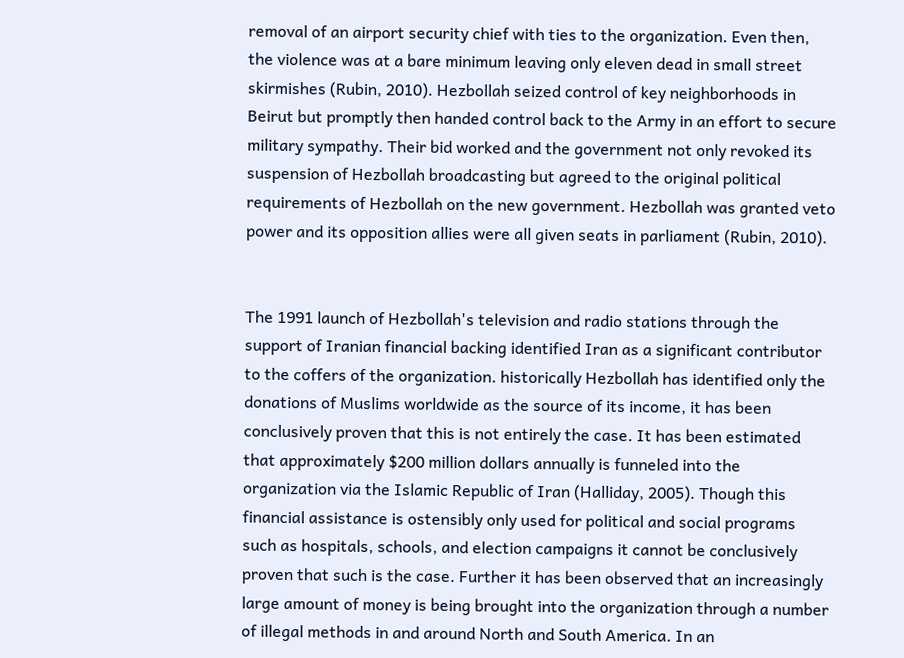removal of an airport security chief with ties to the organization. Even then, the violence was at a bare minimum leaving only eleven dead in small street skirmishes (Rubin, 2010). Hezbollah seized control of key neighborhoods in Beirut but promptly then handed control back to the Army in an effort to secure military sympathy. Their bid worked and the government not only revoked its suspension of Hezbollah broadcasting but agreed to the original political requirements of Hezbollah on the new government. Hezbollah was granted veto power and its opposition allies were all given seats in parliament (Rubin, 2010).


The 1991 launch of Hezbollah's television and radio stations through the support of Iranian financial backing identified Iran as a significant contributor to the coffers of the organization. historically Hezbollah has identified only the donations of Muslims worldwide as the source of its income, it has been conclusively proven that this is not entirely the case. It has been estimated that approximately $200 million dollars annually is funneled into the organization via the Islamic Republic of Iran (Halliday, 2005). Though this financial assistance is ostensibly only used for political and social programs such as hospitals, schools, and election campaigns it cannot be conclusively proven that such is the case. Further it has been observed that an increasingly large amount of money is being brought into the organization through a number of illegal methods in and around North and South America. In an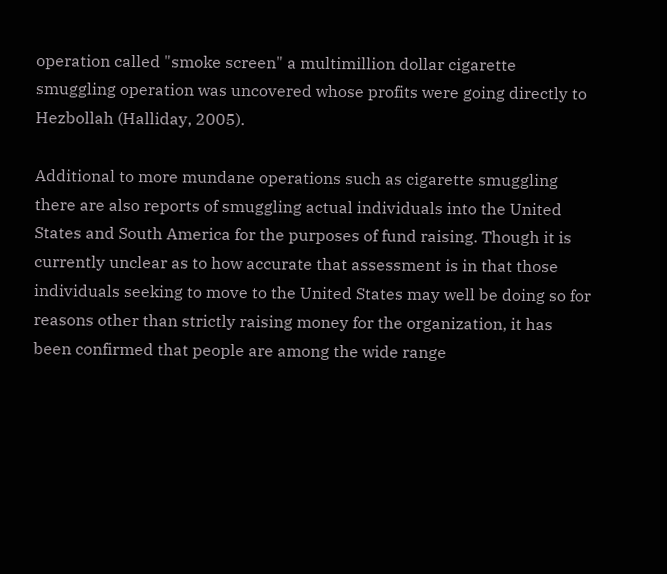operation called "smoke screen" a multimillion dollar cigarette smuggling operation was uncovered whose profits were going directly to Hezbollah (Halliday, 2005).

Additional to more mundane operations such as cigarette smuggling there are also reports of smuggling actual individuals into the United States and South America for the purposes of fund raising. Though it is currently unclear as to how accurate that assessment is in that those individuals seeking to move to the United States may well be doing so for reasons other than strictly raising money for the organization, it has been confirmed that people are among the wide range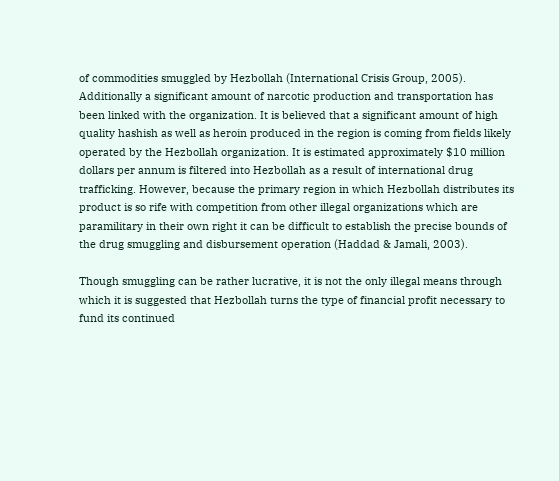of commodities smuggled by Hezbollah (International Crisis Group, 2005). Additionally a significant amount of narcotic production and transportation has been linked with the organization. It is believed that a significant amount of high quality hashish as well as heroin produced in the region is coming from fields likely operated by the Hezbollah organization. It is estimated approximately $10 million dollars per annum is filtered into Hezbollah as a result of international drug trafficking. However, because the primary region in which Hezbollah distributes its product is so rife with competition from other illegal organizations which are paramilitary in their own right it can be difficult to establish the precise bounds of the drug smuggling and disbursement operation (Haddad & Jamali, 2003).

Though smuggling can be rather lucrative, it is not the only illegal means through which it is suggested that Hezbollah turns the type of financial profit necessary to fund its continued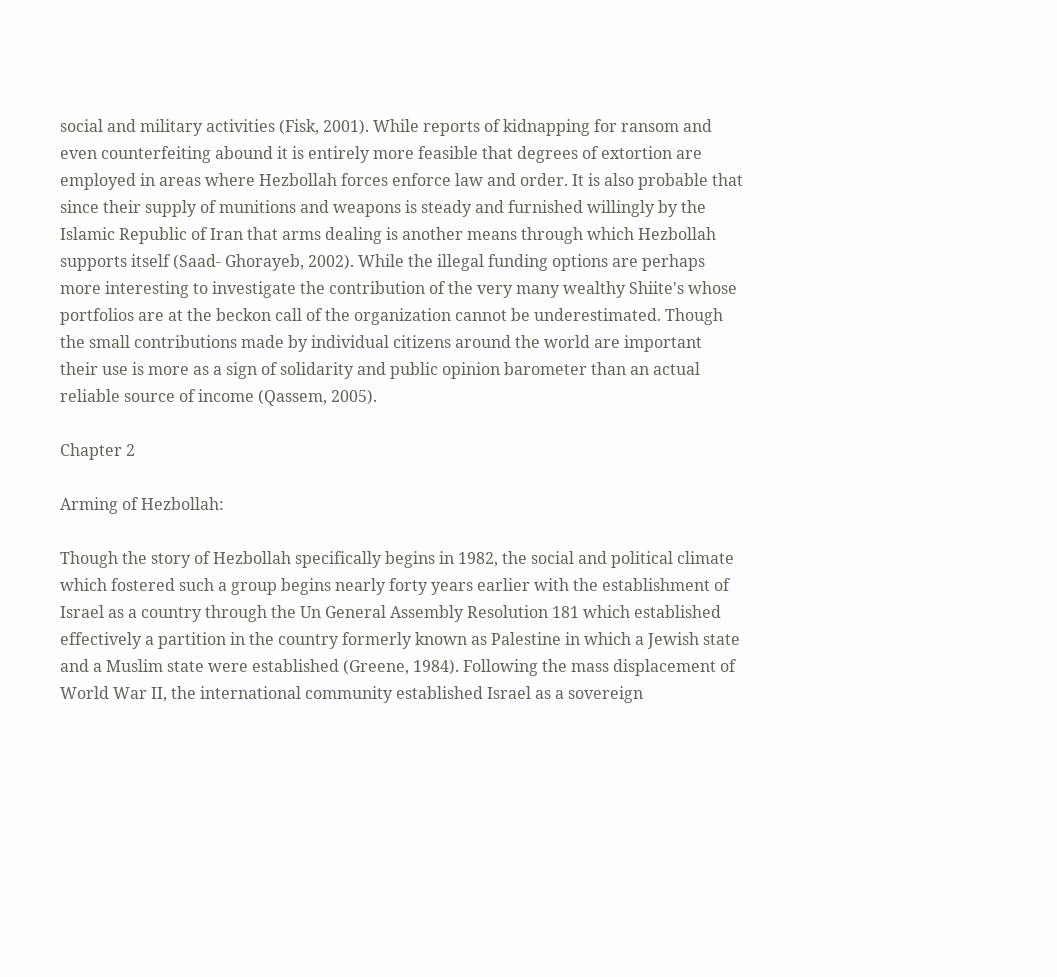social and military activities (Fisk, 2001). While reports of kidnapping for ransom and even counterfeiting abound it is entirely more feasible that degrees of extortion are employed in areas where Hezbollah forces enforce law and order. It is also probable that since their supply of munitions and weapons is steady and furnished willingly by the Islamic Republic of Iran that arms dealing is another means through which Hezbollah supports itself (Saad- Ghorayeb, 2002). While the illegal funding options are perhaps more interesting to investigate the contribution of the very many wealthy Shiite's whose portfolios are at the beckon call of the organization cannot be underestimated. Though the small contributions made by individual citizens around the world are important their use is more as a sign of solidarity and public opinion barometer than an actual reliable source of income (Qassem, 2005).

Chapter 2

Arming of Hezbollah:

Though the story of Hezbollah specifically begins in 1982, the social and political climate which fostered such a group begins nearly forty years earlier with the establishment of Israel as a country through the Un General Assembly Resolution 181 which established effectively a partition in the country formerly known as Palestine in which a Jewish state and a Muslim state were established (Greene, 1984). Following the mass displacement of World War II, the international community established Israel as a sovereign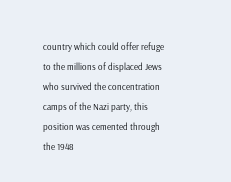country which could offer refuge to the millions of displaced Jews who survived the concentration camps of the Nazi party, this position was cemented through the 1948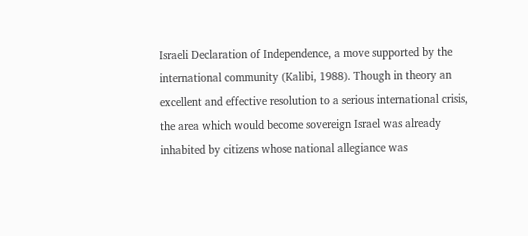Israeli Declaration of Independence, a move supported by the international community (Kalibi, 1988). Though in theory an excellent and effective resolution to a serious international crisis, the area which would become sovereign Israel was already inhabited by citizens whose national allegiance was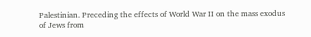Palestinian. Preceding the effects of World War II on the mass exodus of Jews from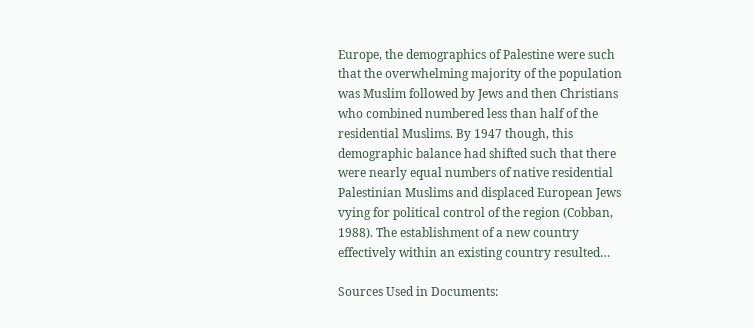Europe, the demographics of Palestine were such that the overwhelming majority of the population was Muslim followed by Jews and then Christians who combined numbered less than half of the residential Muslims. By 1947 though, this demographic balance had shifted such that there were nearly equal numbers of native residential Palestinian Muslims and displaced European Jews vying for political control of the region (Cobban, 1988). The establishment of a new country effectively within an existing country resulted…

Sources Used in Documents: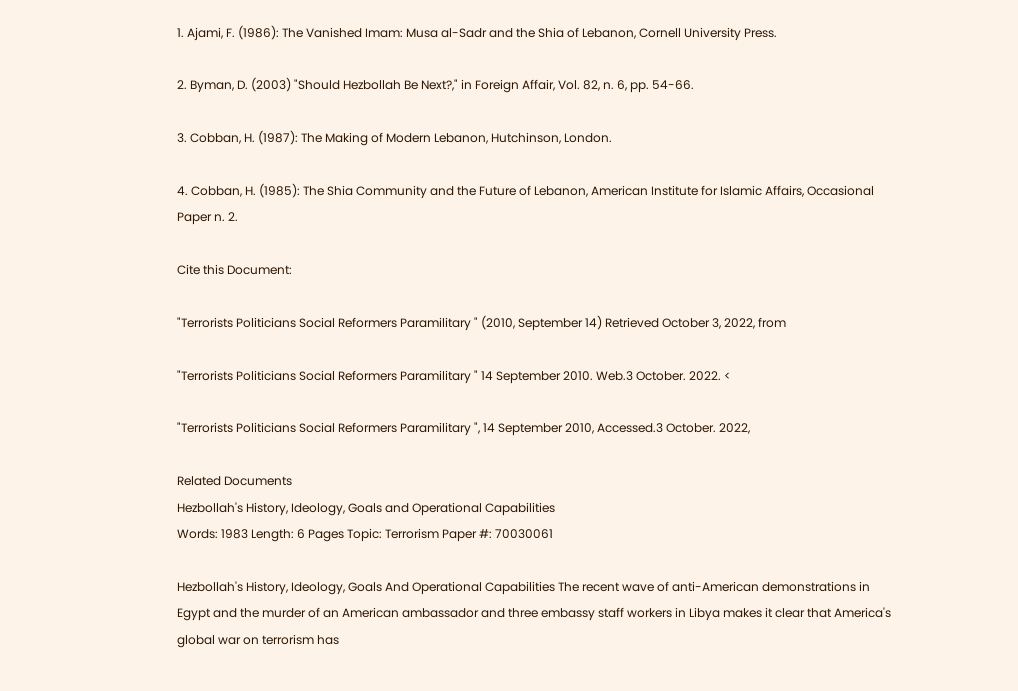1. Ajami, F. (1986): The Vanished Imam: Musa al-Sadr and the Shia of Lebanon, Cornell University Press.

2. Byman, D. (2003) "Should Hezbollah Be Next?," in Foreign Affair, Vol. 82, n. 6, pp. 54-66.

3. Cobban, H. (1987): The Making of Modern Lebanon, Hutchinson, London.

4. Cobban, H. (1985): The Shia Community and the Future of Lebanon, American Institute for Islamic Affairs, Occasional Paper n. 2.

Cite this Document:

"Terrorists Politicians Social Reformers Paramilitary " (2010, September 14) Retrieved October 3, 2022, from

"Terrorists Politicians Social Reformers Paramilitary " 14 September 2010. Web.3 October. 2022. <

"Terrorists Politicians Social Reformers Paramilitary ", 14 September 2010, Accessed.3 October. 2022,

Related Documents
Hezbollah's History, Ideology, Goals and Operational Capabilities
Words: 1983 Length: 6 Pages Topic: Terrorism Paper #: 70030061

Hezbollah's History, Ideology, Goals And Operational Capabilities The recent wave of anti-American demonstrations in Egypt and the murder of an American ambassador and three embassy staff workers in Libya makes it clear that America's global war on terrorism has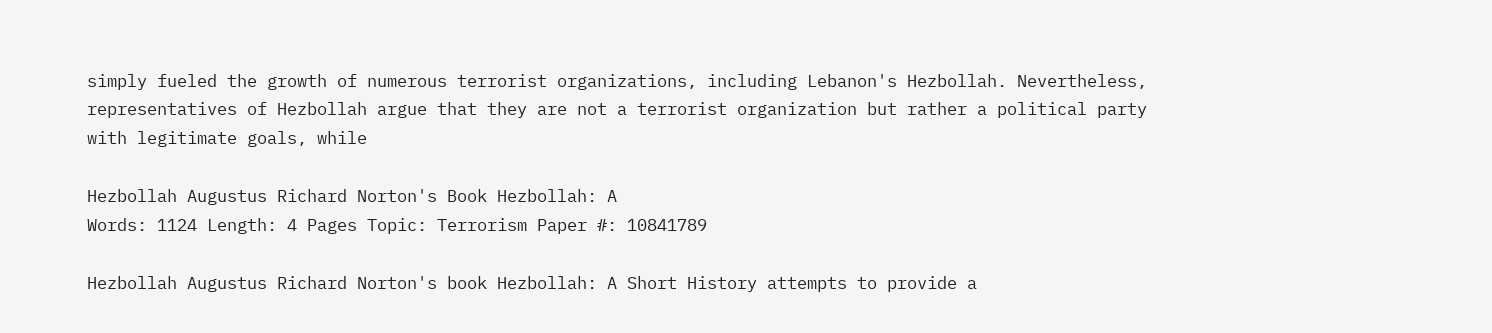simply fueled the growth of numerous terrorist organizations, including Lebanon's Hezbollah. Nevertheless, representatives of Hezbollah argue that they are not a terrorist organization but rather a political party with legitimate goals, while

Hezbollah Augustus Richard Norton's Book Hezbollah: A
Words: 1124 Length: 4 Pages Topic: Terrorism Paper #: 10841789

Hezbollah Augustus Richard Norton's book Hezbollah: A Short History attempts to provide a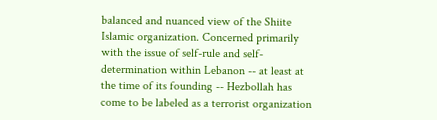balanced and nuanced view of the Shiite Islamic organization. Concerned primarily with the issue of self-rule and self-determination within Lebanon -- at least at the time of its founding -- Hezbollah has come to be labeled as a terrorist organization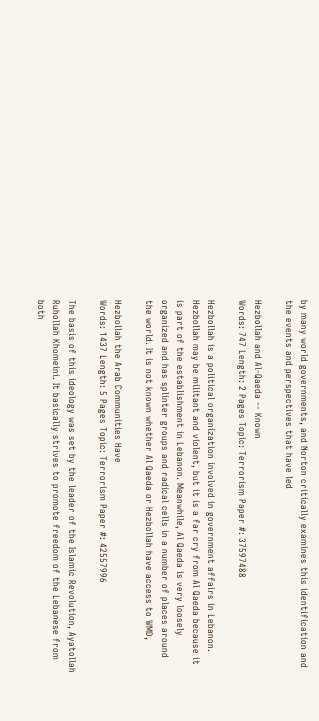by many world governments, and Norton critically examines this identification and the events and perspectives that have led

Hezbollah and Al-Qaeda -- Known
Words: 747 Length: 2 Pages Topic: Terrorism Paper #: 37597488

Hezbollah is a political organization involved in government affairs in Lebanon. Hezbollah may be militant and violent, but it is a far cry from Al Qaeda because it is part of the establishment in Lebanon. Meanwhile, Al Qaeda is very loosely organized and has splinter groups and radical cells in a number of places around the world. It is not known whether Al Qaeda or Hezbollah have access to WMD,

Hezbollah the Arab Communities Have
Words: 1437 Length: 5 Pages Topic: Terrorism Paper #: 42557996

The basis of this ideology was set by the leader of the Islamic Revolution, Ayatollah Ruhollah Khomeini. It basically strives to promote freedom of the Lebanese from both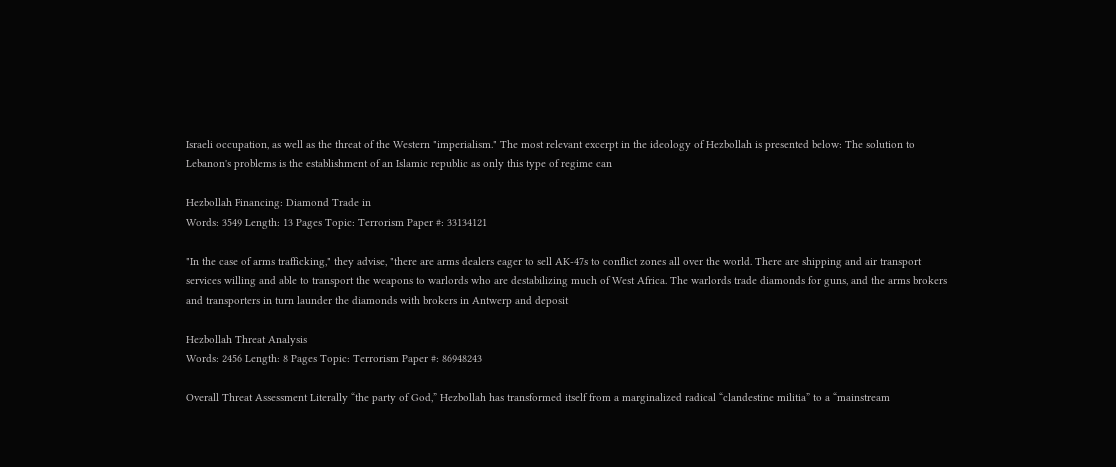Israeli occupation, as well as the threat of the Western "imperialism." The most relevant excerpt in the ideology of Hezbollah is presented below: The solution to Lebanon's problems is the establishment of an Islamic republic as only this type of regime can

Hezbollah Financing: Diamond Trade in
Words: 3549 Length: 13 Pages Topic: Terrorism Paper #: 33134121

"In the case of arms trafficking," they advise, "there are arms dealers eager to sell AK-47s to conflict zones all over the world. There are shipping and air transport services willing and able to transport the weapons to warlords who are destabilizing much of West Africa. The warlords trade diamonds for guns, and the arms brokers and transporters in turn launder the diamonds with brokers in Antwerp and deposit

Hezbollah Threat Analysis
Words: 2456 Length: 8 Pages Topic: Terrorism Paper #: 86948243

Overall Threat Assessment Literally “the party of God,” Hezbollah has transformed itself from a marginalized radical “clandestine militia” to a “mainstream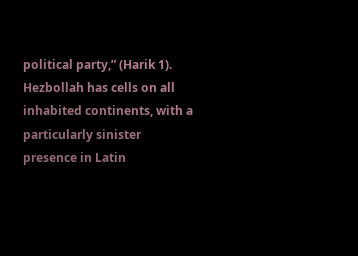political party,” (Harik 1). Hezbollah has cells on all inhabited continents, with a particularly sinister presence in Latin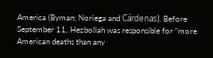America (Byman; Noriega and Cárdenas). Before September 11, Hezbollah was responsible for “more American deaths than any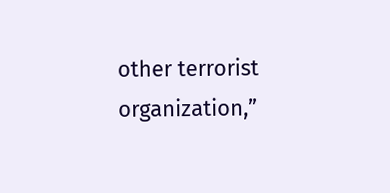other terrorist organization,”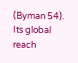(Byman 54). Its global reach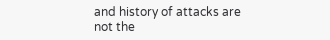and history of attacks are not the